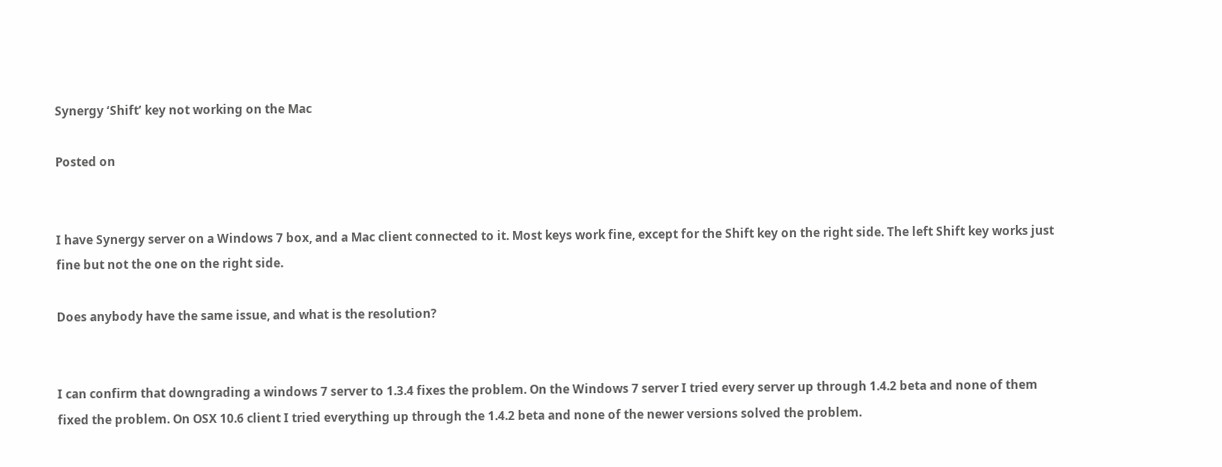Synergy ‘Shift’ key not working on the Mac

Posted on


I have Synergy server on a Windows 7 box, and a Mac client connected to it. Most keys work fine, except for the Shift key on the right side. The left Shift key works just fine but not the one on the right side.

Does anybody have the same issue, and what is the resolution?


I can confirm that downgrading a windows 7 server to 1.3.4 fixes the problem. On the Windows 7 server I tried every server up through 1.4.2 beta and none of them fixed the problem. On OSX 10.6 client I tried everything up through the 1.4.2 beta and none of the newer versions solved the problem.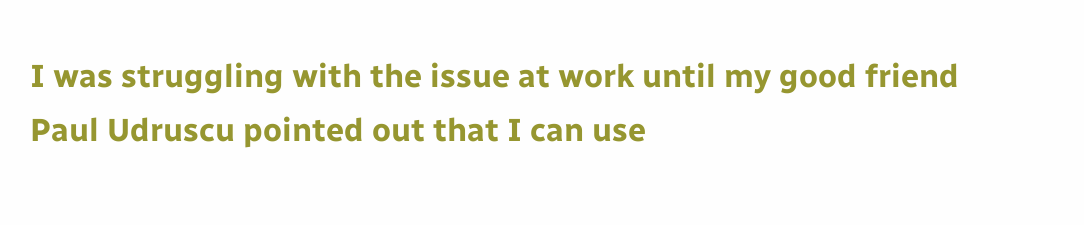I was struggling with the issue at work until my good friend Paul Udruscu pointed out that I can use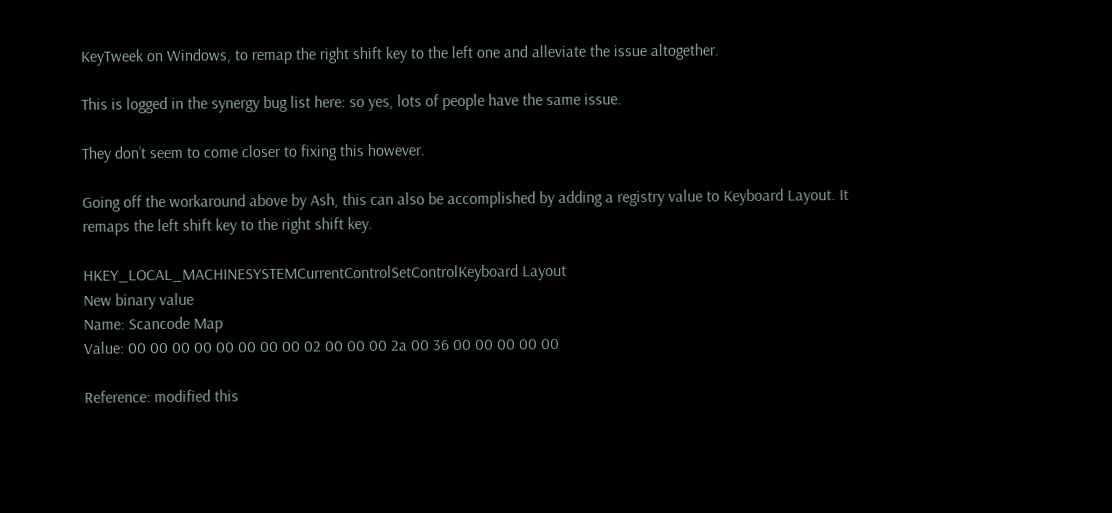KeyTweek on Windows, to remap the right shift key to the left one and alleviate the issue altogether.

This is logged in the synergy bug list here: so yes, lots of people have the same issue.

They don’t seem to come closer to fixing this however.

Going off the workaround above by Ash, this can also be accomplished by adding a registry value to Keyboard Layout. It remaps the left shift key to the right shift key.

HKEY_LOCAL_MACHINESYSTEMCurrentControlSetControlKeyboard Layout
New binary value
Name: Scancode Map
Value: 00 00 00 00 00 00 00 00 02 00 00 00 2a 00 36 00 00 00 00 00

Reference: modified this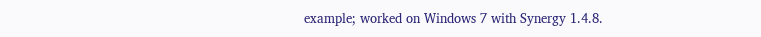example; worked on Windows 7 with Synergy 1.4.8.